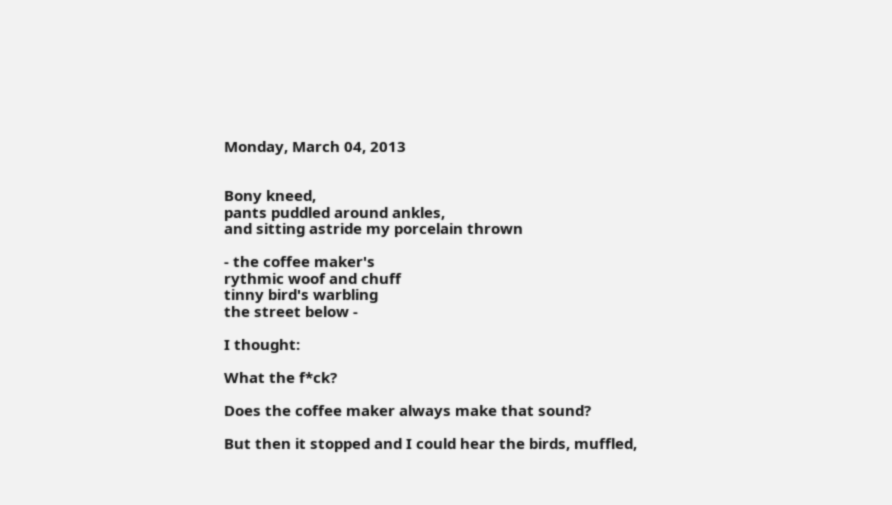Monday, March 04, 2013


Bony kneed,
pants puddled around ankles,
and sitting astride my porcelain thrown

- the coffee maker's
rythmic woof and chuff
tinny bird's warbling
the street below -

I thought:

What the f*ck?

Does the coffee maker always make that sound?

But then it stopped and I could hear the birds, muffled,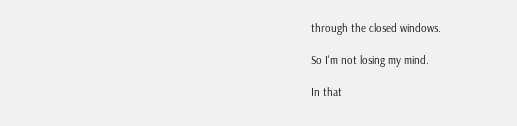through the closed windows.

So I'm not losing my mind.

In that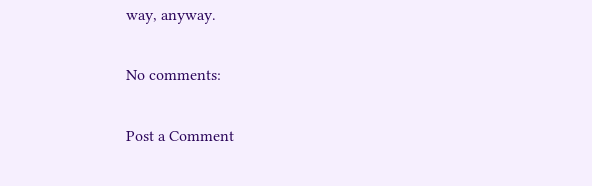way, anyway.

No comments:

Post a Comment